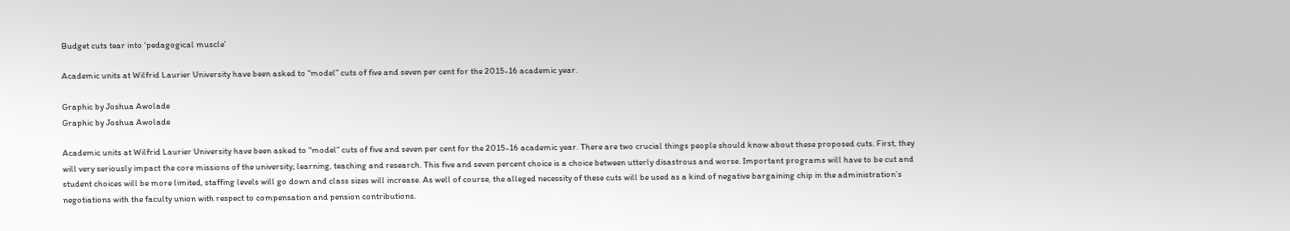Budget cuts tear into ‘pedagogical muscle’

Academic units at Wilfrid Laurier University have been asked to “model” cuts of five and seven per cent for the 2015-16 academic year.

Graphic by Joshua Awolade
Graphic by Joshua Awolade

Academic units at Wilfrid Laurier University have been asked to “model” cuts of five and seven per cent for the 2015-16 academic year. There are two crucial things people should know about these proposed cuts. First, they will very seriously impact the core missions of the university; learning, teaching and research. This five and seven percent choice is a choice between utterly disastrous and worse. Important programs will have to be cut and student choices will be more limited, staffing levels will go down and class sizes will increase. As well of course, the alleged necessity of these cuts will be used as a kind of negative bargaining chip in the administration’s negotiations with the faculty union with respect to compensation and pension contributions.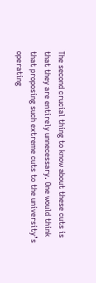The second crucial thing to know about these cuts is that they are entirely unnecessary. One would think that proposing such extreme cuts to the university’s operating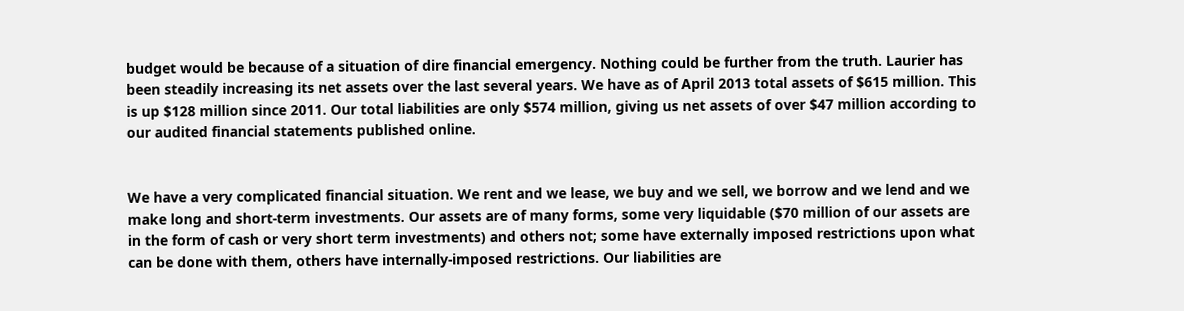budget would be because of a situation of dire financial emergency. Nothing could be further from the truth. Laurier has been steadily increasing its net assets over the last several years. We have as of April 2013 total assets of $615 million. This is up $128 million since 2011. Our total liabilities are only $574 million, giving us net assets of over $47 million according to our audited financial statements published online.


We have a very complicated financial situation. We rent and we lease, we buy and we sell, we borrow and we lend and we make long and short-term investments. Our assets are of many forms, some very liquidable ($70 million of our assets are in the form of cash or very short term investments) and others not; some have externally imposed restrictions upon what can be done with them, others have internally-imposed restrictions. Our liabilities are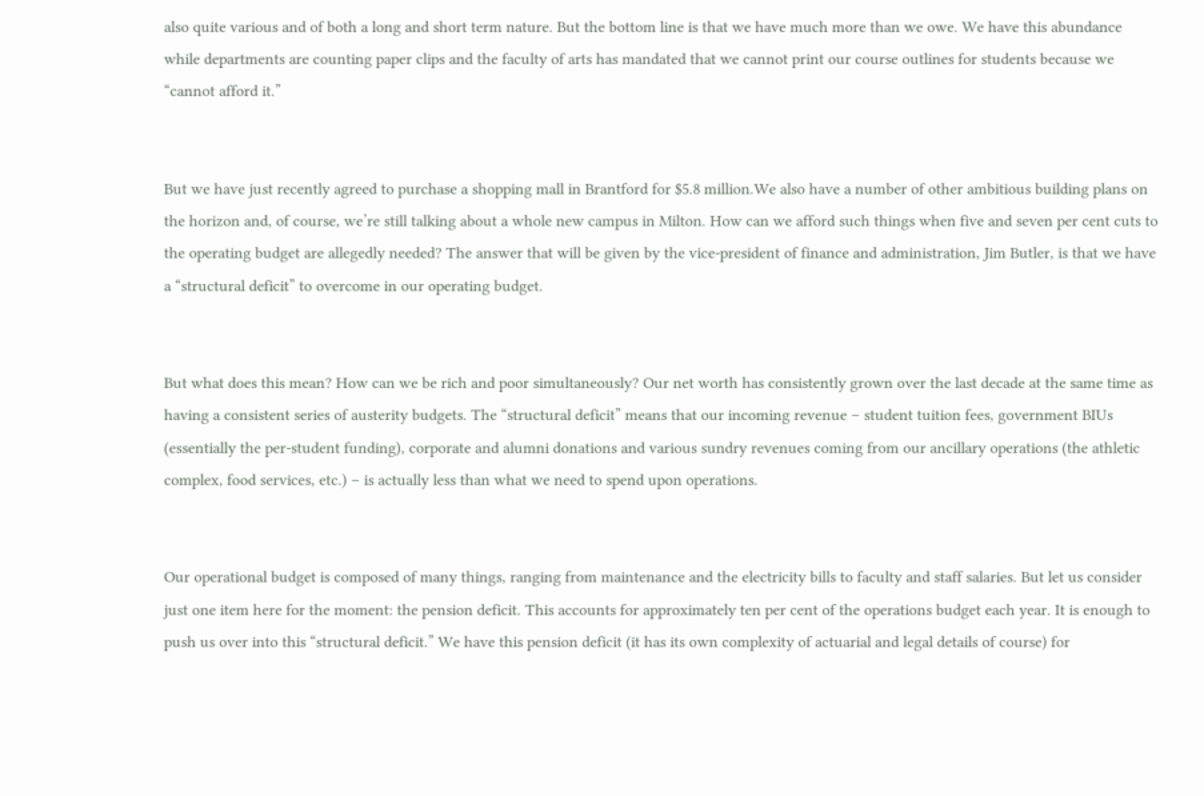also quite various and of both a long and short term nature. But the bottom line is that we have much more than we owe. We have this abundance while departments are counting paper clips and the faculty of arts has mandated that we cannot print our course outlines for students because we “cannot afford it.”


But we have just recently agreed to purchase a shopping mall in Brantford for $5.8 million.We also have a number of other ambitious building plans on the horizon and, of course, we’re still talking about a whole new campus in Milton. How can we afford such things when five and seven per cent cuts to the operating budget are allegedly needed? The answer that will be given by the vice-president of finance and administration, Jim Butler, is that we have a “structural deficit” to overcome in our operating budget.


But what does this mean? How can we be rich and poor simultaneously? Our net worth has consistently grown over the last decade at the same time as having a consistent series of austerity budgets. The “structural deficit” means that our incoming revenue – student tuition fees, government BIUs (essentially the per-student funding), corporate and alumni donations and various sundry revenues coming from our ancillary operations (the athletic complex, food services, etc.) – is actually less than what we need to spend upon operations.


Our operational budget is composed of many things, ranging from maintenance and the electricity bills to faculty and staff salaries. But let us consider just one item here for the moment: the pension deficit. This accounts for approximately ten per cent of the operations budget each year. It is enough to push us over into this “structural deficit.” We have this pension deficit (it has its own complexity of actuarial and legal details of course) for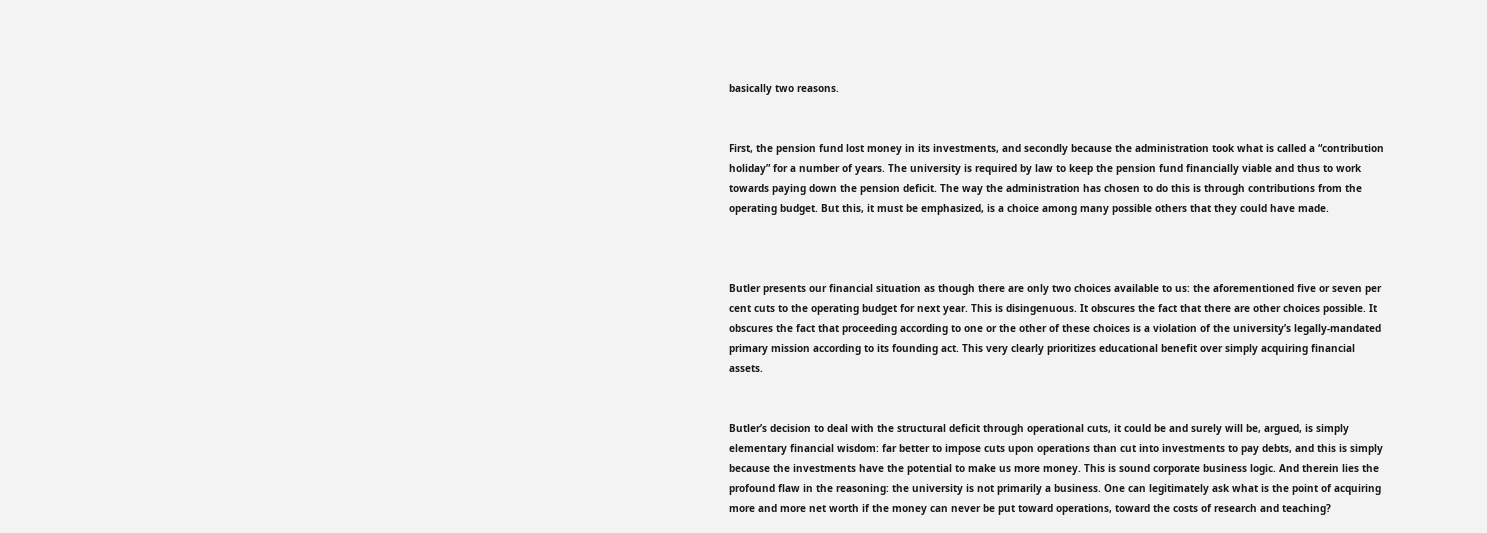basically two reasons.


First, the pension fund lost money in its investments, and secondly because the administration took what is called a “contribution holiday” for a number of years. The university is required by law to keep the pension fund financially viable and thus to work towards paying down the pension deficit. The way the administration has chosen to do this is through contributions from the operating budget. But this, it must be emphasized, is a choice among many possible others that they could have made.



Butler presents our financial situation as though there are only two choices available to us: the aforementioned five or seven per cent cuts to the operating budget for next year. This is disingenuous. It obscures the fact that there are other choices possible. It obscures the fact that proceeding according to one or the other of these choices is a violation of the university’s legally-mandated primary mission according to its founding act. This very clearly prioritizes educational benefit over simply acquiring financial assets.


Butler’s decision to deal with the structural deficit through operational cuts, it could be and surely will be, argued, is simply elementary financial wisdom: far better to impose cuts upon operations than cut into investments to pay debts, and this is simply because the investments have the potential to make us more money. This is sound corporate business logic. And therein lies the profound flaw in the reasoning: the university is not primarily a business. One can legitimately ask what is the point of acquiring more and more net worth if the money can never be put toward operations, toward the costs of research and teaching?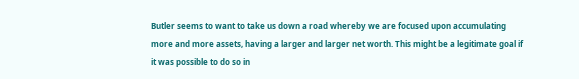Butler seems to want to take us down a road whereby we are focused upon accumulating more and more assets, having a larger and larger net worth. This might be a legitimate goal if it was possible to do so in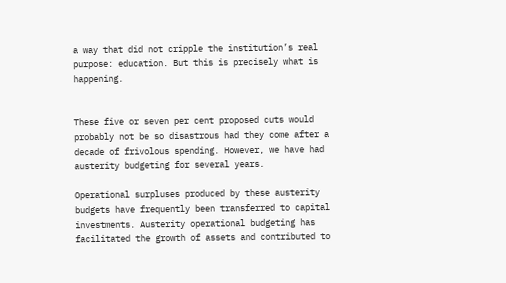a way that did not cripple the institution’s real purpose: education. But this is precisely what is happening.


These five or seven per cent proposed cuts would probably not be so disastrous had they come after a decade of frivolous spending. However, we have had austerity budgeting for several years.

Operational surpluses produced by these austerity budgets have frequently been transferred to capital investments. Austerity operational budgeting has facilitated the growth of assets and contributed to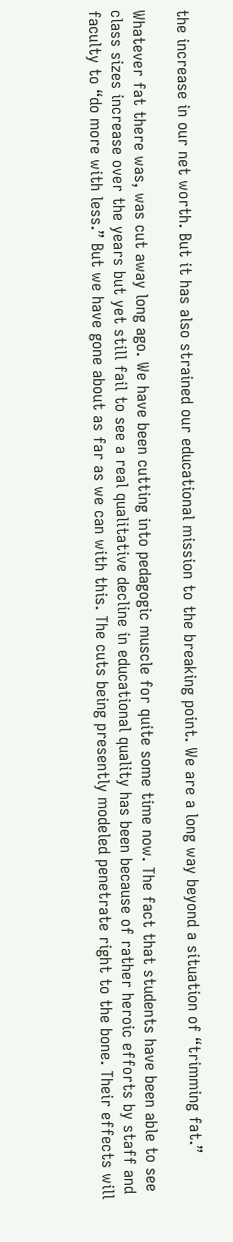the increase in our net worth. But it has also strained our educational mission to the breaking point. We are a long way beyond a situation of “trimming fat.”

Whatever fat there was, was cut away long ago. We have been cutting into pedagogic muscle for quite some time now. The fact that students have been able to see class sizes increase over the years but yet still fail to see a real qualitative decline in educational quality has been because of rather heroic efforts by staff and faculty to “do more with less.” But we have gone about as far as we can with this. The cuts being presently modeled penetrate right to the bone. Their effects will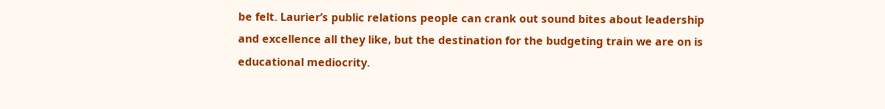be felt. Laurier’s public relations people can crank out sound bites about leadership and excellence all they like, but the destination for the budgeting train we are on is educational mediocrity.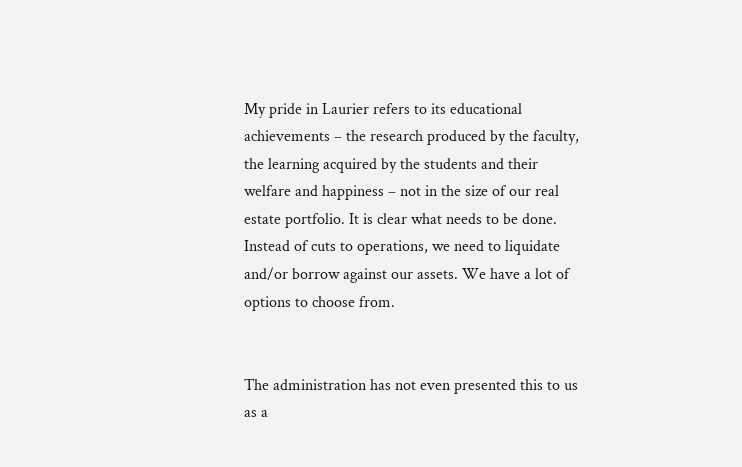My pride in Laurier refers to its educational achievements – the research produced by the faculty, the learning acquired by the students and their welfare and happiness – not in the size of our real estate portfolio. It is clear what needs to be done. Instead of cuts to operations, we need to liquidate and/or borrow against our assets. We have a lot of options to choose from.


The administration has not even presented this to us as a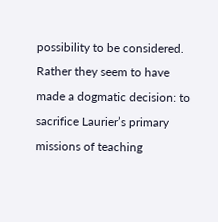possibility to be considered. Rather they seem to have made a dogmatic decision: to sacrifice Laurier’s primary missions of teaching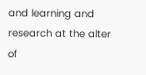and learning and research at the alter of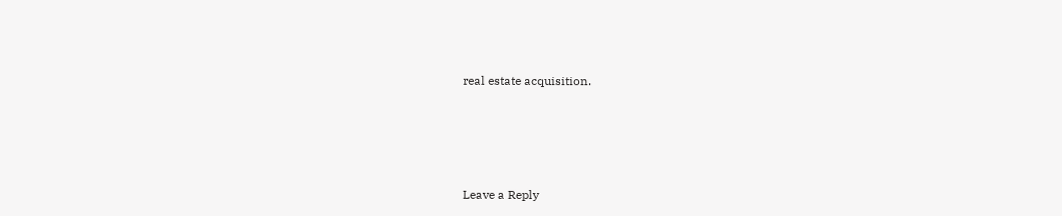real estate acquisition.




Leave a Reply